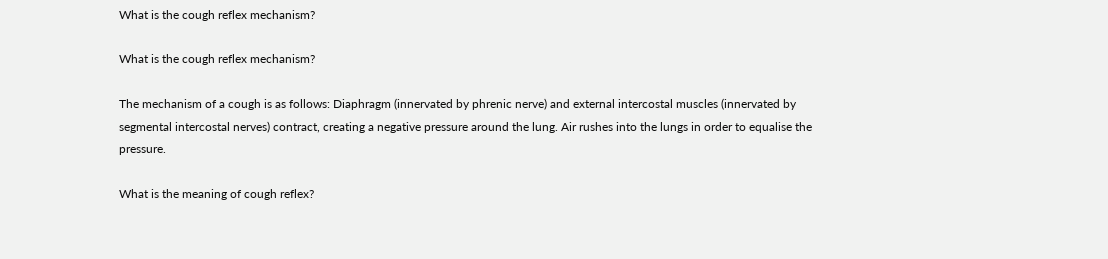What is the cough reflex mechanism?

What is the cough reflex mechanism?

The mechanism of a cough is as follows: Diaphragm (innervated by phrenic nerve) and external intercostal muscles (innervated by segmental intercostal nerves) contract, creating a negative pressure around the lung. Air rushes into the lungs in order to equalise the pressure.

What is the meaning of cough reflex?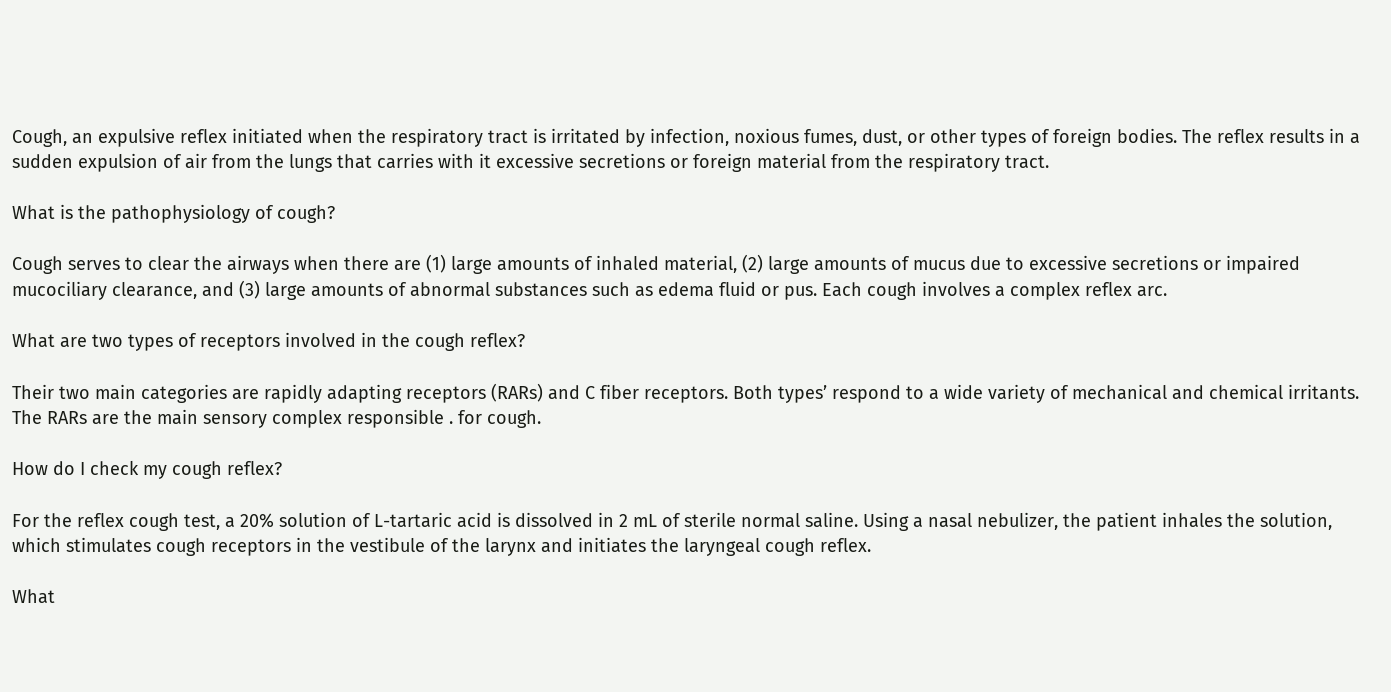Cough, an expulsive reflex initiated when the respiratory tract is irritated by infection, noxious fumes, dust, or other types of foreign bodies. The reflex results in a sudden expulsion of air from the lungs that carries with it excessive secretions or foreign material from the respiratory tract.

What is the pathophysiology of cough?

Cough serves to clear the airways when there are (1) large amounts of inhaled material, (2) large amounts of mucus due to excessive secretions or impaired mucociliary clearance, and (3) large amounts of abnormal substances such as edema fluid or pus. Each cough involves a complex reflex arc.

What are two types of receptors involved in the cough reflex?

Their two main categories are rapidly adapting receptors (RARs) and C fiber receptors. Both types’ respond to a wide variety of mechanical and chemical irritants. The RARs are the main sensory complex responsible . for cough.

How do I check my cough reflex?

For the reflex cough test, a 20% solution of L-tartaric acid is dissolved in 2 mL of sterile normal saline. Using a nasal nebulizer, the patient inhales the solution, which stimulates cough receptors in the vestibule of the larynx and initiates the laryngeal cough reflex.

What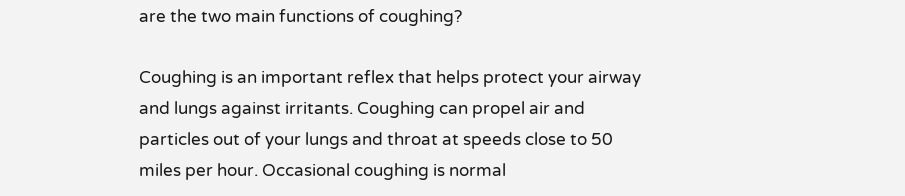are the two main functions of coughing?

Coughing is an important reflex that helps protect your airway and lungs against irritants. Coughing can propel air and particles out of your lungs and throat at speeds close to 50 miles per hour. Occasional coughing is normal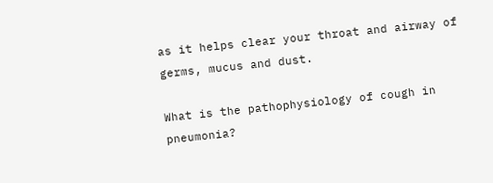as it helps clear your throat and airway of germs, mucus and dust.

What is the pathophysiology of cough in pneumonia?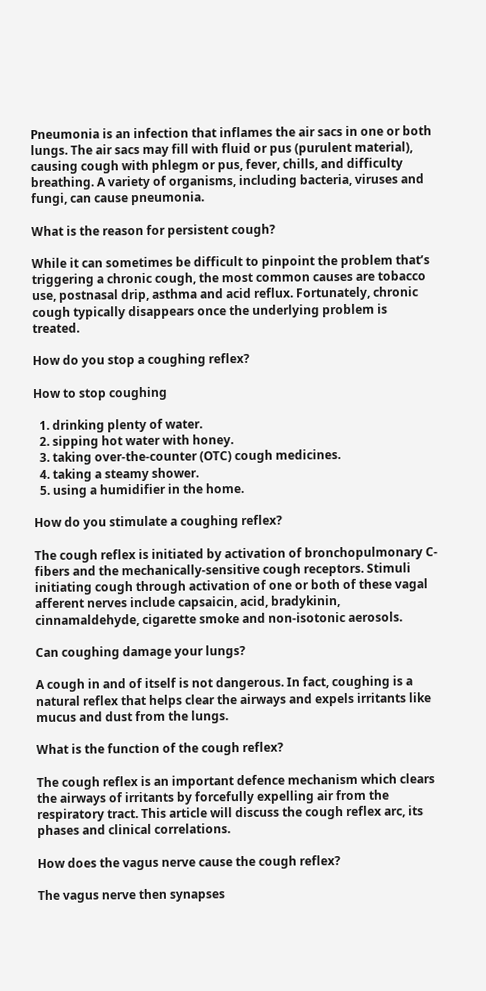Pneumonia is an infection that inflames the air sacs in one or both lungs. The air sacs may fill with fluid or pus (purulent material), causing cough with phlegm or pus, fever, chills, and difficulty breathing. A variety of organisms, including bacteria, viruses and fungi, can cause pneumonia.

What is the reason for persistent cough?

While it can sometimes be difficult to pinpoint the problem that’s triggering a chronic cough, the most common causes are tobacco use, postnasal drip, asthma and acid reflux. Fortunately, chronic cough typically disappears once the underlying problem is treated.

How do you stop a coughing reflex?

How to stop coughing

  1. drinking plenty of water.
  2. sipping hot water with honey.
  3. taking over-the-counter (OTC) cough medicines.
  4. taking a steamy shower.
  5. using a humidifier in the home.

How do you stimulate a coughing reflex?

The cough reflex is initiated by activation of bronchopulmonary C-fibers and the mechanically-sensitive cough receptors. Stimuli initiating cough through activation of one or both of these vagal afferent nerves include capsaicin, acid, bradykinin, cinnamaldehyde, cigarette smoke and non-isotonic aerosols.

Can coughing damage your lungs?

A cough in and of itself is not dangerous. In fact, coughing is a natural reflex that helps clear the airways and expels irritants like mucus and dust from the lungs.

What is the function of the cough reflex?

The cough reflex is an important defence mechanism which clears the airways of irritants by forcefully expelling air from the respiratory tract. This article will discuss the cough reflex arc, its phases and clinical correlations.

How does the vagus nerve cause the cough reflex?

The vagus nerve then synapses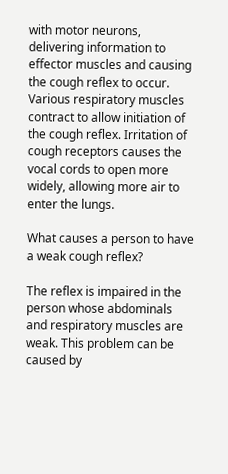with motor neurons, delivering information to effector muscles and causing the cough reflex to occur. Various respiratory muscles contract to allow initiation of the cough reflex. Irritation of cough receptors causes the vocal cords to open more widely, allowing more air to enter the lungs.

What causes a person to have a weak cough reflex?

The reflex is impaired in the person whose abdominals and respiratory muscles are weak. This problem can be caused by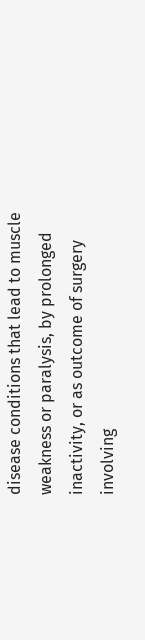disease conditions that lead to muscle weakness or paralysis, by prolonged inactivity, or as outcome of surgery involving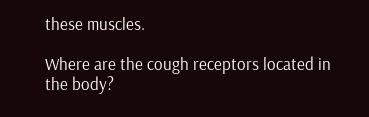these muscles.

Where are the cough receptors located in the body?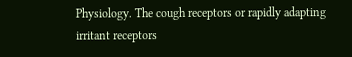Physiology. The cough receptors or rapidly adapting irritant receptors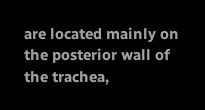are located mainly on the posterior wall of the trachea,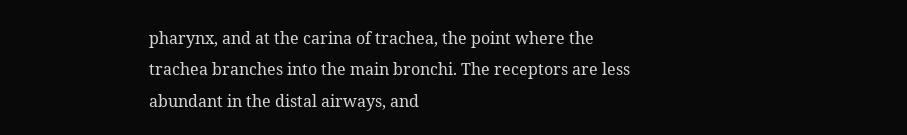pharynx, and at the carina of trachea, the point where the trachea branches into the main bronchi. The receptors are less abundant in the distal airways, and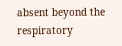absent beyond the respiratory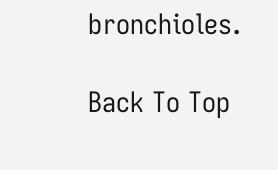bronchioles.

Back To Top